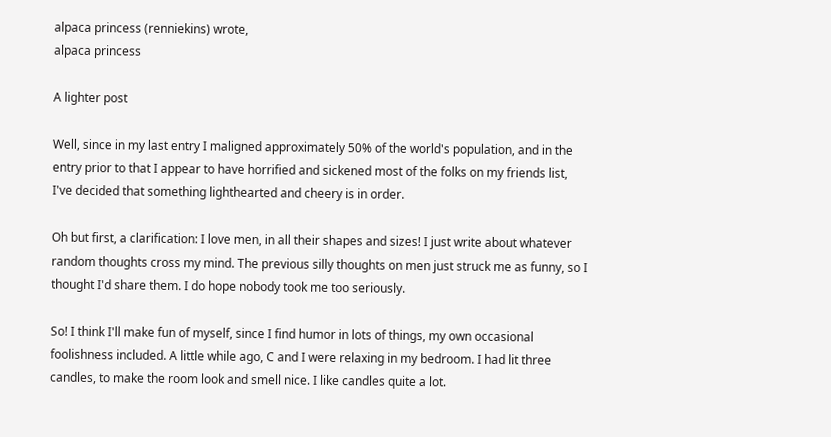alpaca princess (renniekins) wrote,
alpaca princess

A lighter post

Well, since in my last entry I maligned approximately 50% of the world's population, and in the entry prior to that I appear to have horrified and sickened most of the folks on my friends list, I've decided that something lighthearted and cheery is in order.

Oh but first, a clarification: I love men, in all their shapes and sizes! I just write about whatever random thoughts cross my mind. The previous silly thoughts on men just struck me as funny, so I thought I'd share them. I do hope nobody took me too seriously.

So! I think I'll make fun of myself, since I find humor in lots of things, my own occasional foolishness included. A little while ago, C and I were relaxing in my bedroom. I had lit three candles, to make the room look and smell nice. I like candles quite a lot.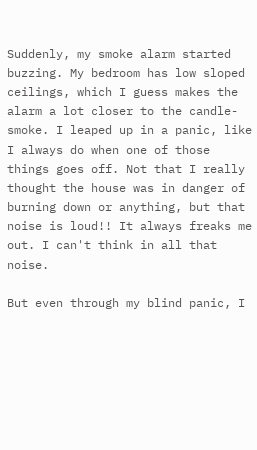Suddenly, my smoke alarm started buzzing. My bedroom has low sloped ceilings, which I guess makes the alarm a lot closer to the candle-smoke. I leaped up in a panic, like I always do when one of those things goes off. Not that I really thought the house was in danger of burning down or anything, but that noise is loud!! It always freaks me out. I can't think in all that noise.

But even through my blind panic, I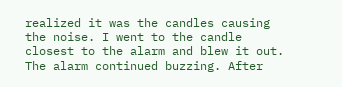realized it was the candles causing the noise. I went to the candle closest to the alarm and blew it out. The alarm continued buzzing. After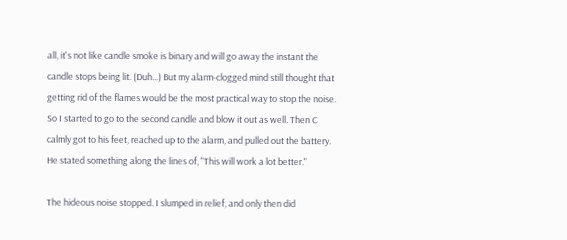all, it's not like candle smoke is binary and will go away the instant the candle stops being lit. (Duh...) But my alarm-clogged mind still thought that getting rid of the flames would be the most practical way to stop the noise. So I started to go to the second candle and blow it out as well. Then C calmly got to his feet, reached up to the alarm, and pulled out the battery. He stated something along the lines of, "This will work a lot better."

The hideous noise stopped. I slumped in relief, and only then did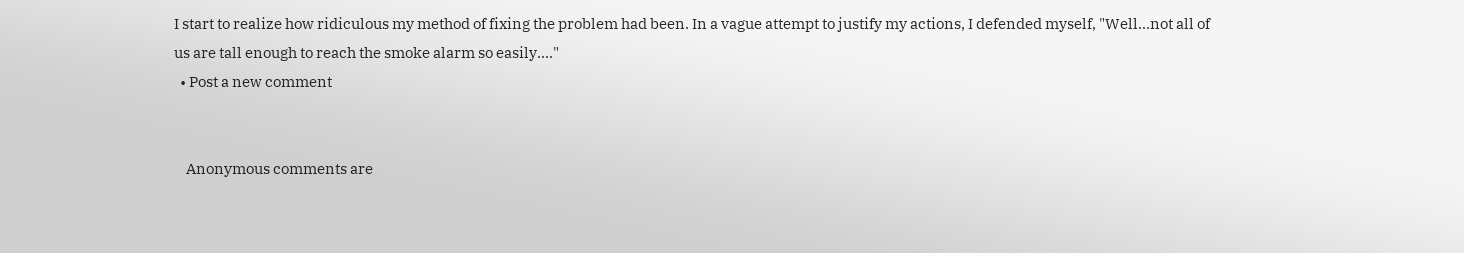I start to realize how ridiculous my method of fixing the problem had been. In a vague attempt to justify my actions, I defended myself, "Well...not all of us are tall enough to reach the smoke alarm so easily...."
  • Post a new comment


    Anonymous comments are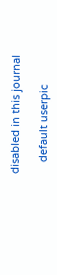disabled in this journal

    default userpic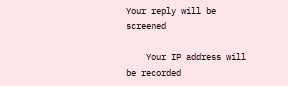Your reply will be screened

    Your IP address will be recorded